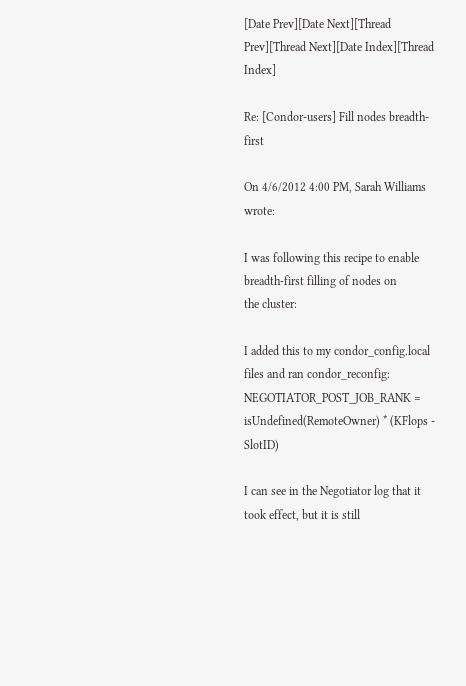[Date Prev][Date Next][Thread Prev][Thread Next][Date Index][Thread Index]

Re: [Condor-users] Fill nodes breadth-first

On 4/6/2012 4:00 PM, Sarah Williams wrote:

I was following this recipe to enable breadth-first filling of nodes on
the cluster:

I added this to my condor_config.local files and ran condor_reconfig:
NEGOTIATOR_POST_JOB_RANK = isUndefined(RemoteOwner) * (KFlops - SlotID)

I can see in the Negotiator log that it took effect, but it is still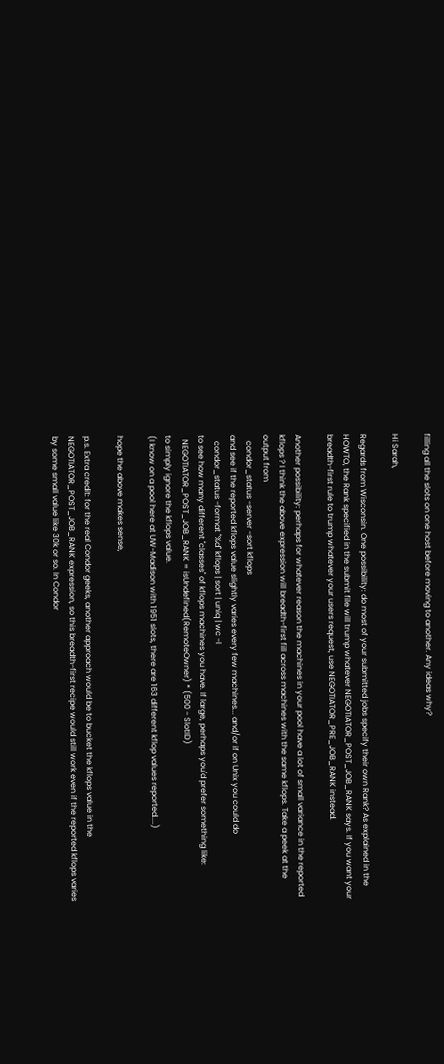filling all the slots on one host before moving to another. Any ideas why?

Hi Sarah,

Regards from Wisconsin. One possibility: do most of your submitted jobs specify their own Rank? As explained in the HOWTO, the Rank specified in the submit file will trump whatever NEGOTIATOR_POST_JOB_RANK says. If you want your breadth-first rule to trump whatever your users request, use NEGOTIATOR_PRE_JOB_RANK instead.

Another possibility: perhaps for whatever reason the machines in your pool have a lot of small variance in the reported kflops ? I think the above expression will breadth-first fill across machines with the same kflops. Take a peek at the output from
   condor_status -server -sort kflops
and see if the reported kflops value slightly varies every few machines... and/or if on Unix you could do
   condor_status -format "%d" kflops | sort | uniq | wc -l
to see how many different "classes" of kflops machines you have. If large, perhaps you'd prefer something like:
  NEGOTIATOR_POST_JOB_RANK = isUndefined(RemoteOwner) * (500 - SlotID)
to simply ignore the kflops value.
(I know on a pool here at UW-Madison with 1951 slots, there are 163 different kflop values reported....)

hope the above makes sense,

p.s. Extra credit: for the real Condor geeks, another approach would be to bucket the kflops value in the NEGOTIATOR_POST_JOB_RANK expression, so this breadth-first recipe would still work even if the reported kflops varies by some small value like 30k or so. In Condor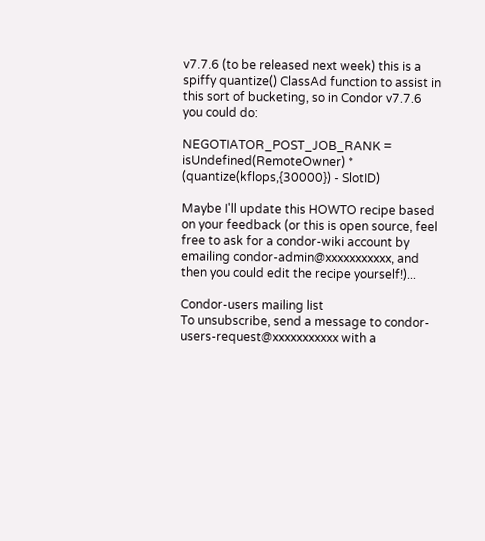v7.7.6 (to be released next week) this is a spiffy quantize() ClassAd function to assist in this sort of bucketing, so in Condor v7.7.6 you could do:

NEGOTIATOR_POST_JOB_RANK = isUndefined(RemoteOwner) * (quantize(kflops,{30000}) - SlotID)

Maybe I'll update this HOWTO recipe based on your feedback (or this is open source, feel free to ask for a condor-wiki account by emailing condor-admin@xxxxxxxxxxx, and then you could edit the recipe yourself!)...

Condor-users mailing list
To unsubscribe, send a message to condor-users-request@xxxxxxxxxxx with a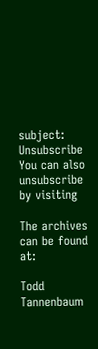subject: Unsubscribe
You can also unsubscribe by visiting

The archives can be found at:

Todd Tannenbaum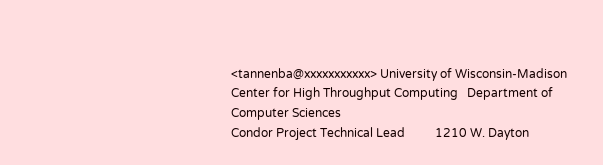<tannenba@xxxxxxxxxxx> University of Wisconsin-Madison
Center for High Throughput Computing   Department of Computer Sciences
Condor Project Technical Lead          1210 W. Dayton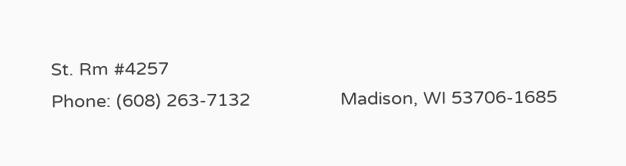St. Rm #4257
Phone: (608) 263-7132                  Madison, WI 53706-1685